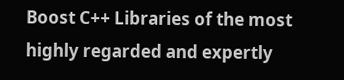Boost C++ Libraries of the most highly regarded and expertly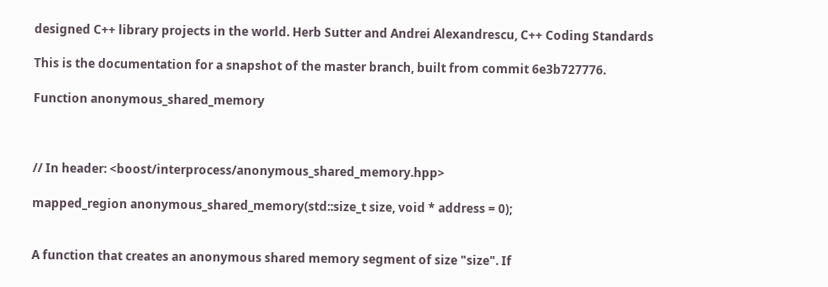designed C++ library projects in the world. Herb Sutter and Andrei Alexandrescu, C++ Coding Standards

This is the documentation for a snapshot of the master branch, built from commit 6e3b727776.

Function anonymous_shared_memory



// In header: <boost/interprocess/anonymous_shared_memory.hpp>

mapped_region anonymous_shared_memory(std::size_t size, void * address = 0);


A function that creates an anonymous shared memory segment of size "size". If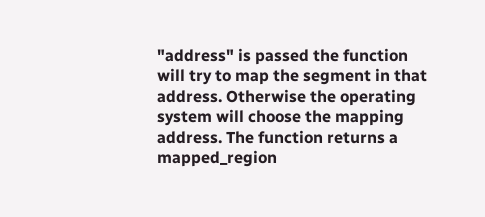"address" is passed the function will try to map the segment in that address. Otherwise the operating system will choose the mapping address. The function returns a mapped_region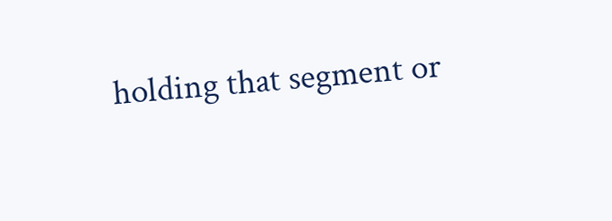holding that segment or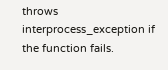throws interprocess_exception if the function fails.